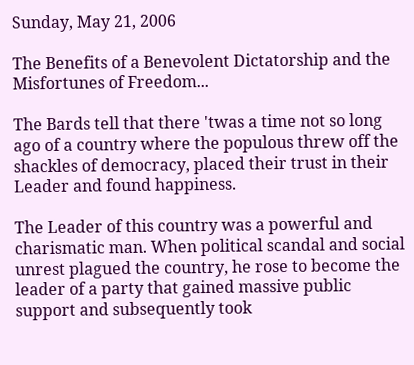Sunday, May 21, 2006

The Benefits of a Benevolent Dictatorship and the Misfortunes of Freedom...

The Bards tell that there 'twas a time not so long ago of a country where the populous threw off the shackles of democracy, placed their trust in their Leader and found happiness.

The Leader of this country was a powerful and charismatic man. When political scandal and social unrest plagued the country, he rose to become the leader of a party that gained massive public support and subsequently took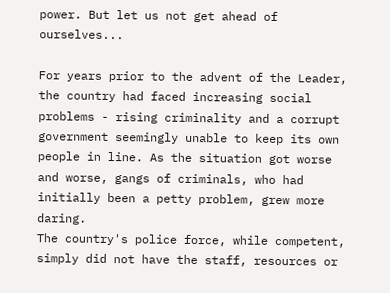power. But let us not get ahead of ourselves...

For years prior to the advent of the Leader, the country had faced increasing social problems - rising criminality and a corrupt government seemingly unable to keep its own people in line. As the situation got worse and worse, gangs of criminals, who had initially been a petty problem, grew more daring.
The country's police force, while competent, simply did not have the staff, resources or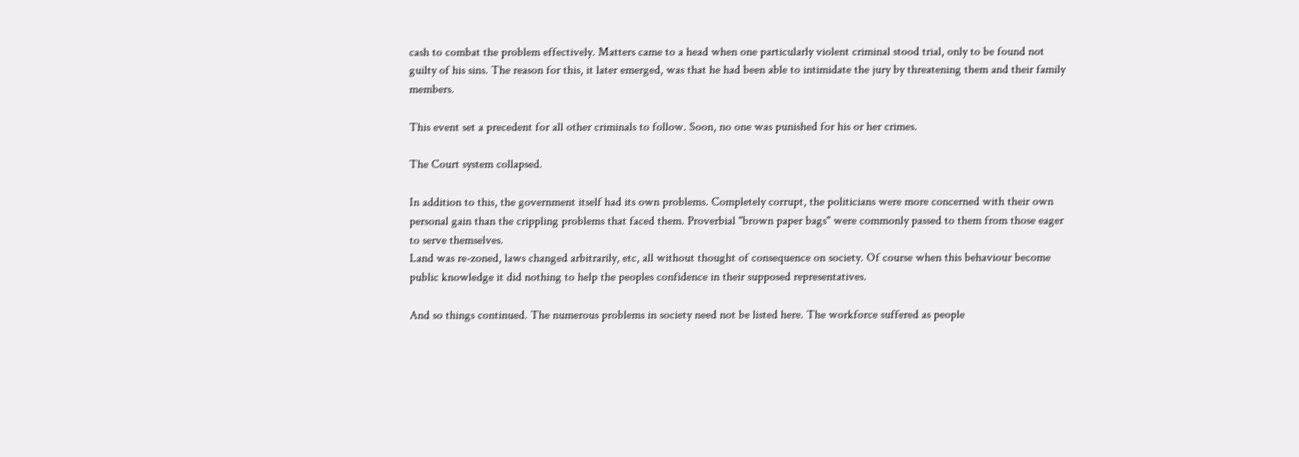cash to combat the problem effectively. Matters came to a head when one particularly violent criminal stood trial, only to be found not guilty of his sins. The reason for this, it later emerged, was that he had been able to intimidate the jury by threatening them and their family members.

This event set a precedent for all other criminals to follow. Soon, no one was punished for his or her crimes.

The Court system collapsed.

In addition to this, the government itself had its own problems. Completely corrupt, the politicians were more concerned with their own personal gain than the crippling problems that faced them. Proverbial "brown paper bags" were commonly passed to them from those eager to serve themselves.
Land was re-zoned, laws changed arbitrarily, etc, all without thought of consequence on society. Of course when this behaviour become public knowledge it did nothing to help the peoples confidence in their supposed representatives.

And so things continued. The numerous problems in society need not be listed here. The workforce suffered as people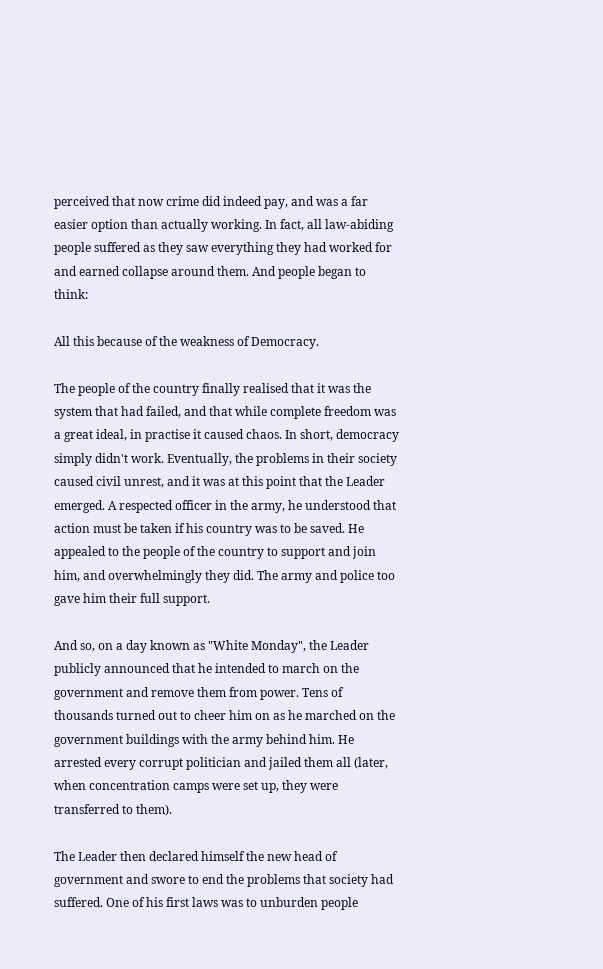perceived that now crime did indeed pay, and was a far easier option than actually working. In fact, all law-abiding people suffered as they saw everything they had worked for and earned collapse around them. And people began to think:

All this because of the weakness of Democracy.

The people of the country finally realised that it was the system that had failed, and that while complete freedom was a great ideal, in practise it caused chaos. In short, democracy simply didn't work. Eventually, the problems in their society caused civil unrest, and it was at this point that the Leader emerged. A respected officer in the army, he understood that action must be taken if his country was to be saved. He appealed to the people of the country to support and join him, and overwhelmingly they did. The army and police too gave him their full support.

And so, on a day known as "White Monday", the Leader publicly announced that he intended to march on the government and remove them from power. Tens of thousands turned out to cheer him on as he marched on the government buildings with the army behind him. He arrested every corrupt politician and jailed them all (later, when concentration camps were set up, they were transferred to them).

The Leader then declared himself the new head of government and swore to end the problems that society had suffered. One of his first laws was to unburden people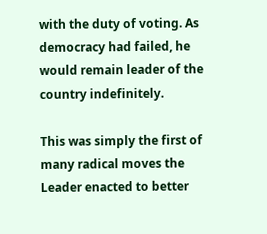with the duty of voting. As democracy had failed, he would remain leader of the country indefinitely.

This was simply the first of many radical moves the Leader enacted to better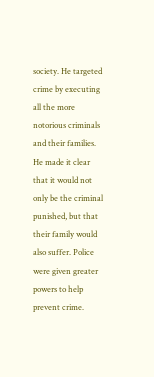society. He targeted crime by executing all the more notorious criminals and their families. He made it clear that it would not only be the criminal punished, but that their family would also suffer. Police were given greater powers to help prevent crime.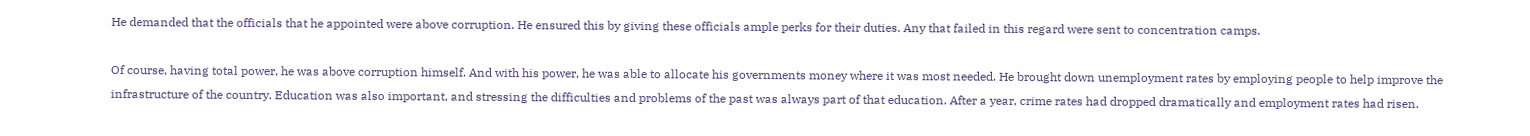He demanded that the officials that he appointed were above corruption. He ensured this by giving these officials ample perks for their duties. Any that failed in this regard were sent to concentration camps.

Of course, having total power, he was above corruption himself. And with his power, he was able to allocate his governments money where it was most needed. He brought down unemployment rates by employing people to help improve the infrastructure of the country. Education was also important, and stressing the difficulties and problems of the past was always part of that education. After a year, crime rates had dropped dramatically and employment rates had risen.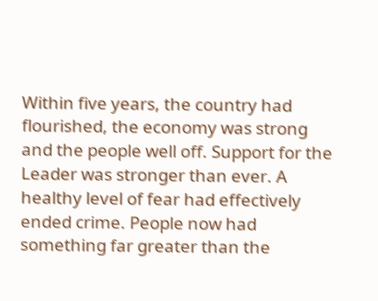Within five years, the country had flourished, the economy was strong and the people well off. Support for the Leader was stronger than ever. A healthy level of fear had effectively ended crime. People now had something far greater than the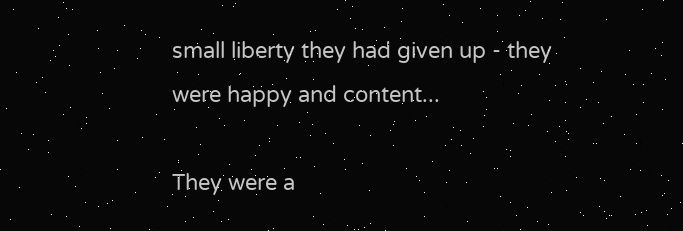small liberty they had given up - they were happy and content...

They were a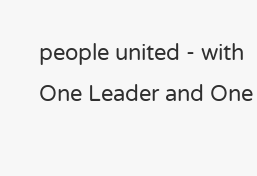people united - with One Leader and One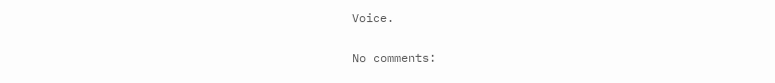Voice.

No comments: